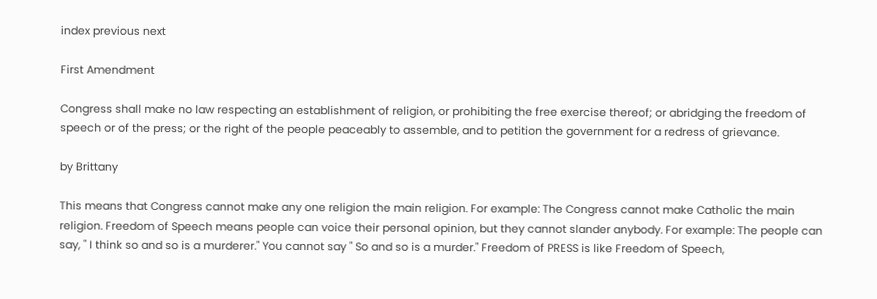index previous next

First Amendment

Congress shall make no law respecting an establishment of religion, or prohibiting the free exercise thereof; or abridging the freedom of speech or of the press; or the right of the people peaceably to assemble, and to petition the government for a redress of grievance.

by Brittany

This means that Congress cannot make any one religion the main religion. For example: The Congress cannot make Catholic the main religion. Freedom of Speech means people can voice their personal opinion, but they cannot slander anybody. For example: The people can say, " I think so and so is a murderer." You cannot say " So and so is a murder." Freedom of PRESS is like Freedom of Speech,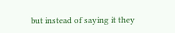but instead of saying it they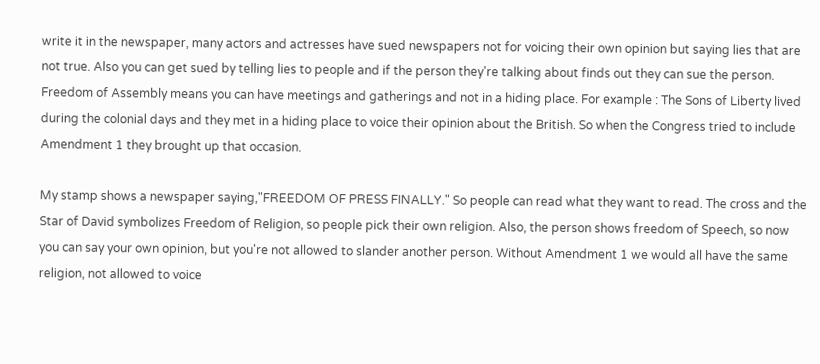write it in the newspaper, many actors and actresses have sued newspapers not for voicing their own opinion but saying lies that are not true. Also you can get sued by telling lies to people and if the person they're talking about finds out they can sue the person. Freedom of Assembly means you can have meetings and gatherings and not in a hiding place. For example : The Sons of Liberty lived during the colonial days and they met in a hiding place to voice their opinion about the British. So when the Congress tried to include Amendment 1 they brought up that occasion.

My stamp shows a newspaper saying,"FREEDOM OF PRESS FINALLY." So people can read what they want to read. The cross and the Star of David symbolizes Freedom of Religion, so people pick their own religion. Also, the person shows freedom of Speech, so now you can say your own opinion, but you're not allowed to slander another person. Without Amendment 1 we would all have the same religion, not allowed to voice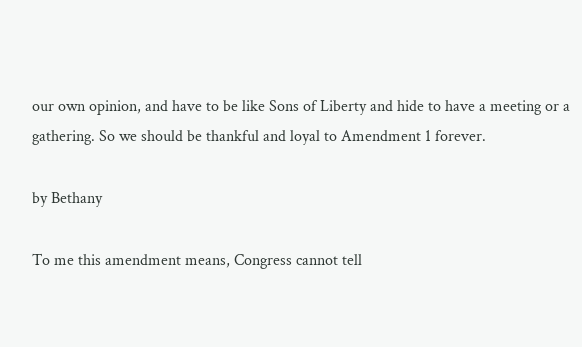our own opinion, and have to be like Sons of Liberty and hide to have a meeting or a gathering. So we should be thankful and loyal to Amendment 1 forever.

by Bethany

To me this amendment means, Congress cannot tell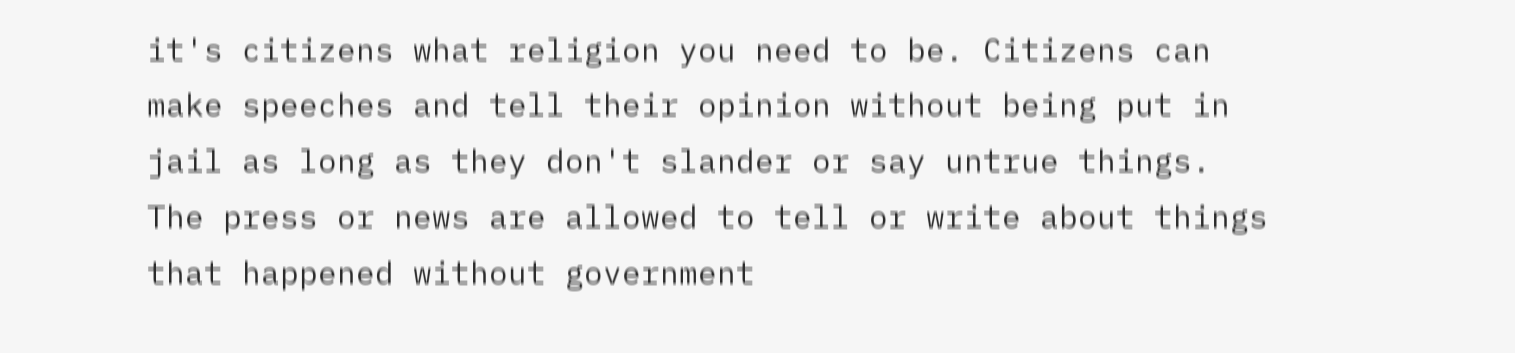it's citizens what religion you need to be. Citizens can make speeches and tell their opinion without being put in jail as long as they don't slander or say untrue things. The press or news are allowed to tell or write about things that happened without government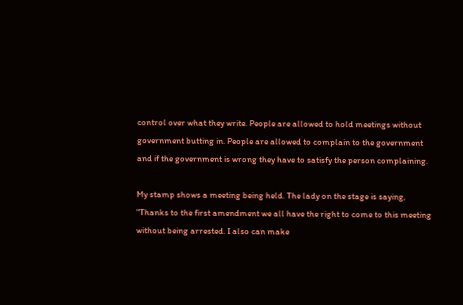control over what they write. People are allowed to hold meetings without government butting in. People are allowed to complain to the government and if the government is wrong they have to satisfy the person complaining.

My stamp shows a meeting being held. The lady on the stage is saying, "Thanks to the first amendment we all have the right to come to this meeting without being arrested. I also can make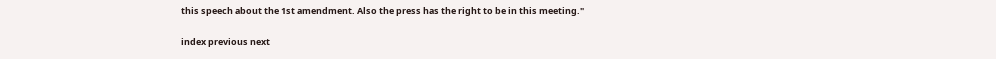this speech about the 1st amendment. Also the press has the right to be in this meeting."

index previous next